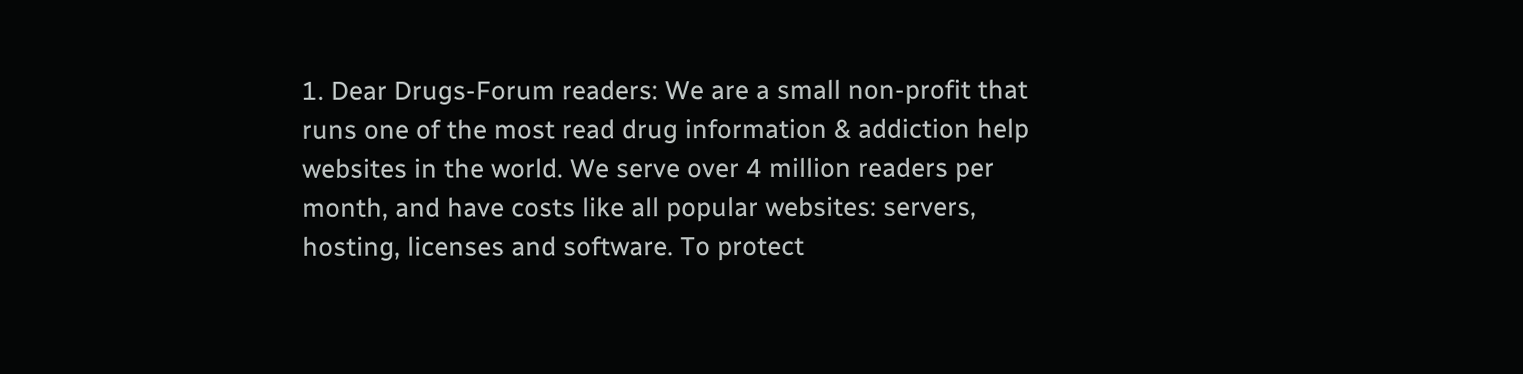1. Dear Drugs-Forum readers: We are a small non-profit that runs one of the most read drug information & addiction help websites in the world. We serve over 4 million readers per month, and have costs like all popular websites: servers, hosting, licenses and software. To protect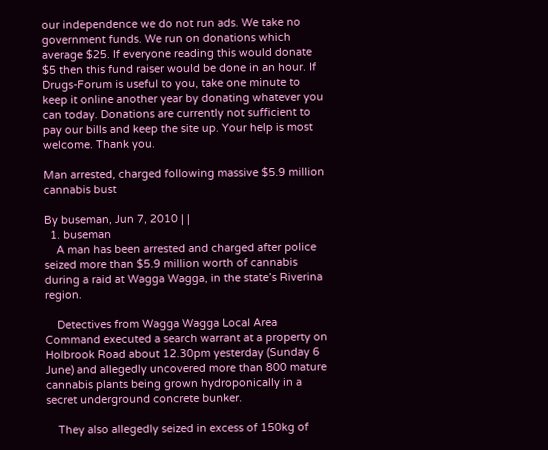our independence we do not run ads. We take no government funds. We run on donations which average $25. If everyone reading this would donate $5 then this fund raiser would be done in an hour. If Drugs-Forum is useful to you, take one minute to keep it online another year by donating whatever you can today. Donations are currently not sufficient to pay our bills and keep the site up. Your help is most welcome. Thank you.

Man arrested, charged following massive $5.9 million cannabis bust

By buseman, Jun 7, 2010 | |
  1. buseman
    A man has been arrested and charged after police seized more than $5.9 million worth of cannabis during a raid at Wagga Wagga, in the state’s Riverina region.

    Detectives from Wagga Wagga Local Area Command executed a search warrant at a property on Holbrook Road about 12.30pm yesterday (Sunday 6 June) and allegedly uncovered more than 800 mature cannabis plants being grown hydroponically in a secret underground concrete bunker.

    They also allegedly seized in excess of 150kg of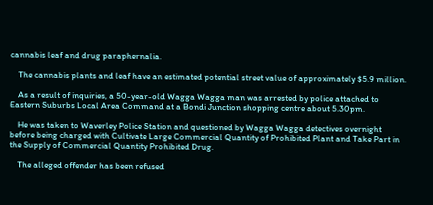cannabis leaf and drug paraphernalia.

    The cannabis plants and leaf have an estimated potential street value of approximately $5.9 million.

    As a result of inquiries, a 50-year-old Wagga Wagga man was arrested by police attached to Eastern Suburbs Local Area Command at a Bondi Junction shopping centre about 5.30pm.

    He was taken to Waverley Police Station and questioned by Wagga Wagga detectives overnight before being charged with Cultivate Large Commercial Quantity of Prohibited Plant and Take Part in the Supply of Commercial Quantity Prohibited Drug.

    The alleged offender has been refused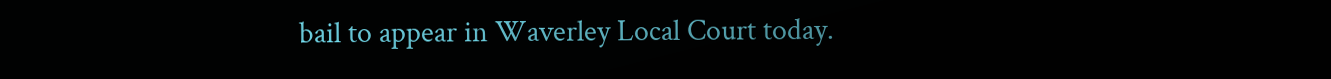bail to appear in Waverley Local Court today.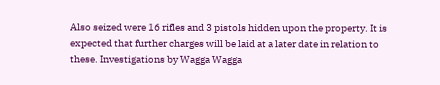Also seized were 16 rifles and 3 pistols hidden upon the property. It is expected that further charges will be laid at a later date in relation to these. Investigations by Wagga Wagga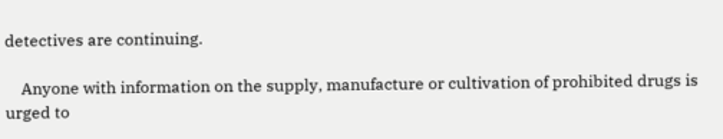detectives are continuing.

    Anyone with information on the supply, manufacture or cultivation of prohibited drugs is urged to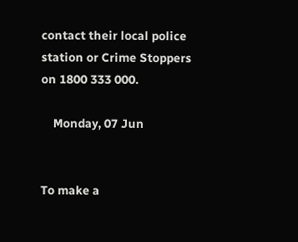contact their local police station or Crime Stoppers on 1800 333 000.

    Monday, 07 Jun


To make a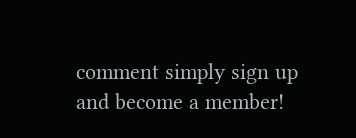comment simply sign up and become a member!